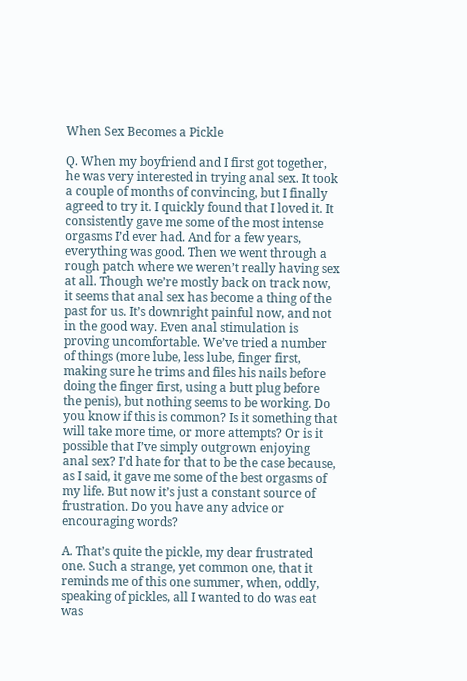When Sex Becomes a Pickle

Q. When my boyfriend and I first got together, he was very interested in trying anal sex. It took a couple of months of convincing, but I finally agreed to try it. I quickly found that I loved it. It consistently gave me some of the most intense orgasms I’d ever had. And for a few years, everything was good. Then we went through a rough patch where we weren’t really having sex at all. Though we’re mostly back on track now, it seems that anal sex has become a thing of the past for us. It’s downright painful now, and not in the good way. Even anal stimulation is proving uncomfortable. We’ve tried a number of things (more lube, less lube, finger first, making sure he trims and files his nails before doing the finger first, using a butt plug before the penis), but nothing seems to be working. Do you know if this is common? Is it something that will take more time, or more attempts? Or is it possible that I’ve simply outgrown enjoying anal sex? I’d hate for that to be the case because, as I said, it gave me some of the best orgasms of my life. But now it’s just a constant source of frustration. Do you have any advice or encouraging words?

A. That’s quite the pickle, my dear frustrated one. Such a strange, yet common one, that it reminds me of this one summer, when, oddly, speaking of pickles, all I wanted to do was eat was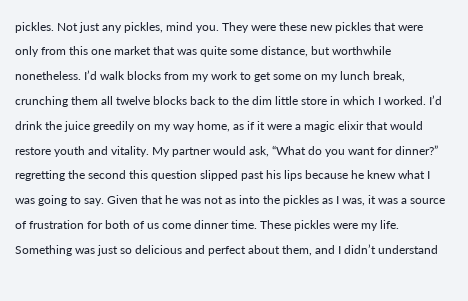pickles. Not just any pickles, mind you. They were these new pickles that were only from this one market that was quite some distance, but worthwhile nonetheless. I’d walk blocks from my work to get some on my lunch break, crunching them all twelve blocks back to the dim little store in which I worked. I’d drink the juice greedily on my way home, as if it were a magic elixir that would restore youth and vitality. My partner would ask, “What do you want for dinner?” regretting the second this question slipped past his lips because he knew what I was going to say. Given that he was not as into the pickles as I was, it was a source of frustration for both of us come dinner time. These pickles were my life. Something was just so delicious and perfect about them, and I didn’t understand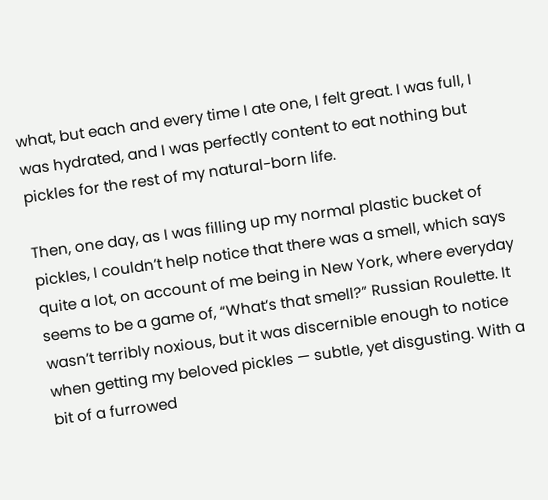what, but each and every time I ate one, I felt great. I was full, I was hydrated, and I was perfectly content to eat nothing but pickles for the rest of my natural-born life.

Then, one day, as I was filling up my normal plastic bucket of pickles, I couldn’t help notice that there was a smell, which says quite a lot, on account of me being in New York, where everyday seems to be a game of, “What’s that smell?” Russian Roulette. It wasn’t terribly noxious, but it was discernible enough to notice when getting my beloved pickles — subtle, yet disgusting. With a bit of a furrowed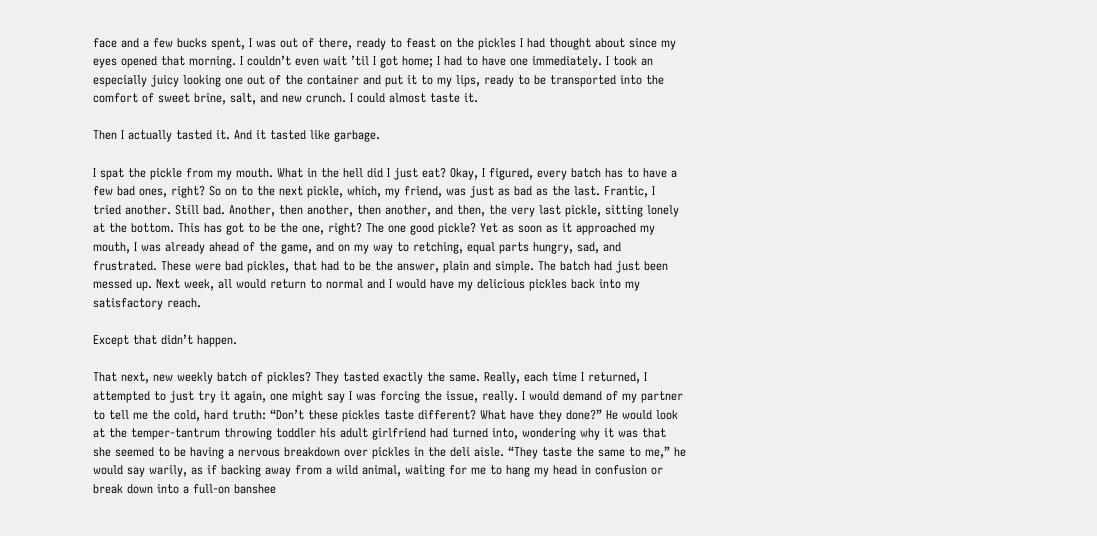face and a few bucks spent, I was out of there, ready to feast on the pickles I had thought about since my eyes opened that morning. I couldn’t even wait ’til I got home; I had to have one immediately. I took an especially juicy looking one out of the container and put it to my lips, ready to be transported into the comfort of sweet brine, salt, and new crunch. I could almost taste it.

Then I actually tasted it. And it tasted like garbage.

I spat the pickle from my mouth. What in the hell did I just eat? Okay, I figured, every batch has to have a few bad ones, right? So on to the next pickle, which, my friend, was just as bad as the last. Frantic, I tried another. Still bad. Another, then another, then another, and then, the very last pickle, sitting lonely at the bottom. This has got to be the one, right? The one good pickle? Yet as soon as it approached my mouth, I was already ahead of the game, and on my way to retching, equal parts hungry, sad, and frustrated. These were bad pickles, that had to be the answer, plain and simple. The batch had just been messed up. Next week, all would return to normal and I would have my delicious pickles back into my satisfactory reach.

Except that didn’t happen.

That next, new weekly batch of pickles? They tasted exactly the same. Really, each time I returned, I attempted to just try it again, one might say I was forcing the issue, really. I would demand of my partner to tell me the cold, hard truth: “Don’t these pickles taste different? What have they done?” He would look at the temper-tantrum throwing toddler his adult girlfriend had turned into, wondering why it was that she seemed to be having a nervous breakdown over pickles in the deli aisle. “They taste the same to me,” he would say warily, as if backing away from a wild animal, waiting for me to hang my head in confusion or break down into a full-on banshee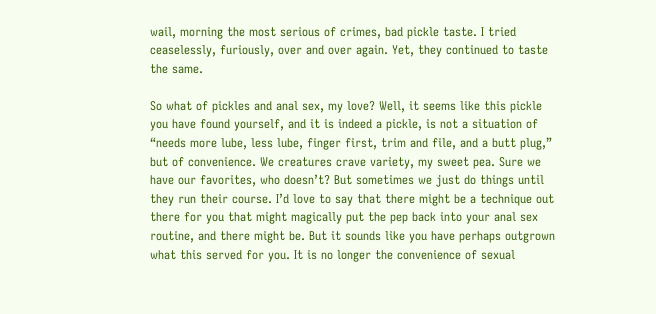wail, morning the most serious of crimes, bad pickle taste. I tried ceaselessly, furiously, over and over again. Yet, they continued to taste the same.

So what of pickles and anal sex, my love? Well, it seems like this pickle you have found yourself, and it is indeed a pickle, is not a situation of “needs more lube, less lube, finger first, trim and file, and a butt plug,” but of convenience. We creatures crave variety, my sweet pea. Sure we have our favorites, who doesn’t? But sometimes we just do things until they run their course. I’d love to say that there might be a technique out there for you that might magically put the pep back into your anal sex routine, and there might be. But it sounds like you have perhaps outgrown what this served for you. It is no longer the convenience of sexual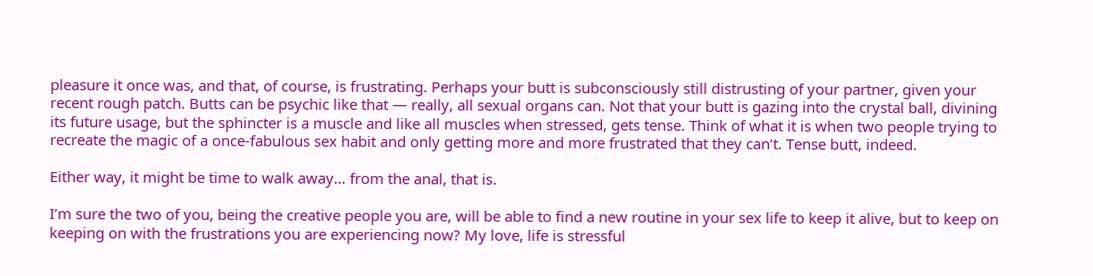pleasure it once was, and that, of course, is frustrating. Perhaps your butt is subconsciously still distrusting of your partner, given your recent rough patch. Butts can be psychic like that — really, all sexual organs can. Not that your butt is gazing into the crystal ball, divining its future usage, but the sphincter is a muscle and like all muscles when stressed, gets tense. Think of what it is when two people trying to recreate the magic of a once-fabulous sex habit and only getting more and more frustrated that they can’t. Tense butt, indeed.

Either way, it might be time to walk away… from the anal, that is.

I’m sure the two of you, being the creative people you are, will be able to find a new routine in your sex life to keep it alive, but to keep on keeping on with the frustrations you are experiencing now? My love, life is stressful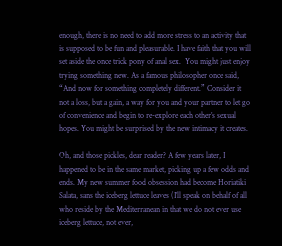enough, there is no need to add more stress to an activity that is supposed to be fun and pleasurable. I have faith that you will set aside the once trick pony of anal sex.  You might just enjoy trying something new. As a famous philosopher once said, “And now for something completely different.” Consider it not a loss, but a gain, a way for you and your partner to let go of convenience and begin to re-explore each other’s sexual hopes. You might be surprised by the new intimacy it creates.

Oh, and those pickles, dear reader? A few years later, I happened to be in the same market, picking up a few odds and ends. My new summer food obsession had become Horiatiki Salata, sans the iceberg lettuce leaves (I’ll speak on behalf of all who reside by the Mediterranean in that we do not ever use iceberg lettuce, not ever,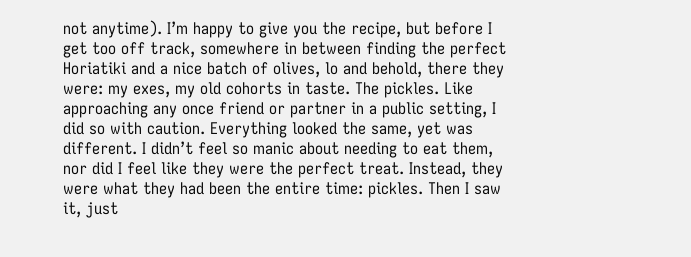not anytime). I’m happy to give you the recipe, but before I get too off track, somewhere in between finding the perfect Horiatiki and a nice batch of olives, lo and behold, there they were: my exes, my old cohorts in taste. The pickles. Like approaching any once friend or partner in a public setting, I did so with caution. Everything looked the same, yet was different. I didn’t feel so manic about needing to eat them, nor did I feel like they were the perfect treat. Instead, they were what they had been the entire time: pickles. Then I saw it, just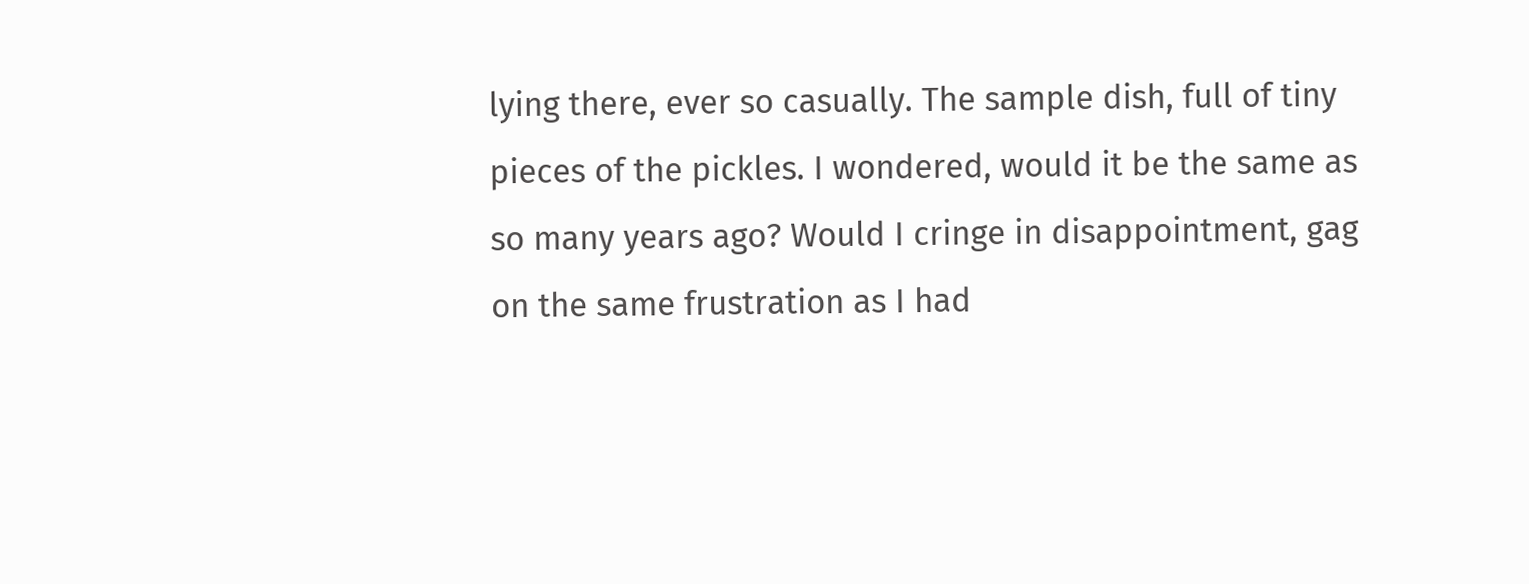lying there, ever so casually. The sample dish, full of tiny pieces of the pickles. I wondered, would it be the same as so many years ago? Would I cringe in disappointment, gag on the same frustration as I had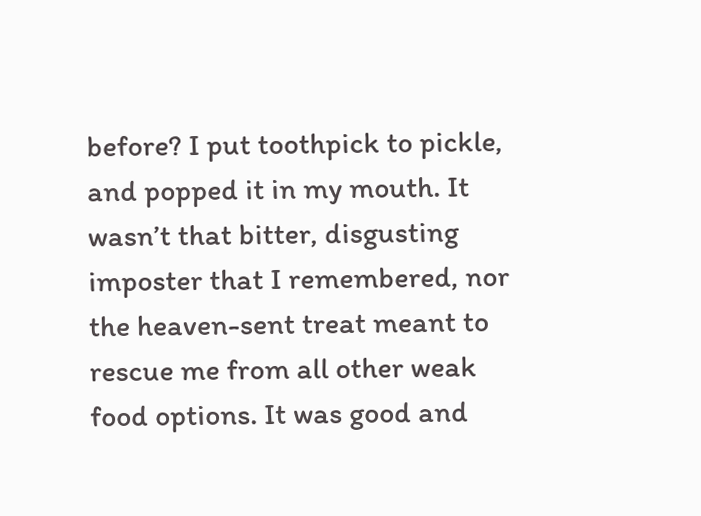before? I put toothpick to pickle, and popped it in my mouth. It wasn’t that bitter, disgusting imposter that I remembered, nor the heaven-sent treat meant to rescue me from all other weak food options. It was good and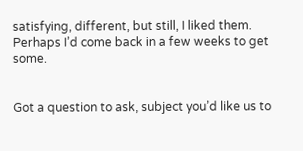satisfying, different, but still, I liked them. Perhaps I’d come back in a few weeks to get some.


Got a question to ask, subject you’d like us to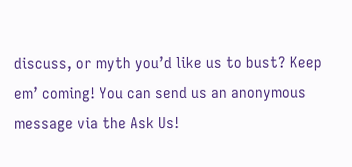discuss, or myth you’d like us to bust? Keep em’ coming! You can send us an anonymous message via the Ask Us!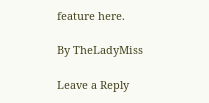feature here.

By TheLadyMiss

Leave a Reply